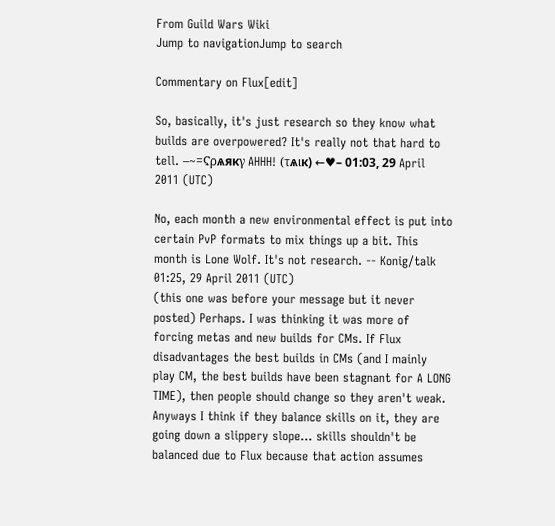From Guild Wars Wiki
Jump to navigationJump to search

Commentary on Flux[edit]

So, basically, it's just research so they know what builds are overpowered? It's really not that hard to tell. –~=Ϛρѧякγ AHHH! (τѧιк) ←♥– 01:03, 29 April 2011 (UTC)

No, each month a new environmental effect is put into certain PvP formats to mix things up a bit. This month is Lone Wolf. It's not research. -- Konig/talk 01:25, 29 April 2011 (UTC)
(this one was before your message but it never posted) Perhaps. I was thinking it was more of forcing metas and new builds for CMs. If Flux disadvantages the best builds in CMs (and I mainly play CM, the best builds have been stagnant for A LONG TIME), then people should change so they aren't weak. Anyways I think if they balance skills on it, they are going down a slippery slope... skills shouldn't be balanced due to Flux because that action assumes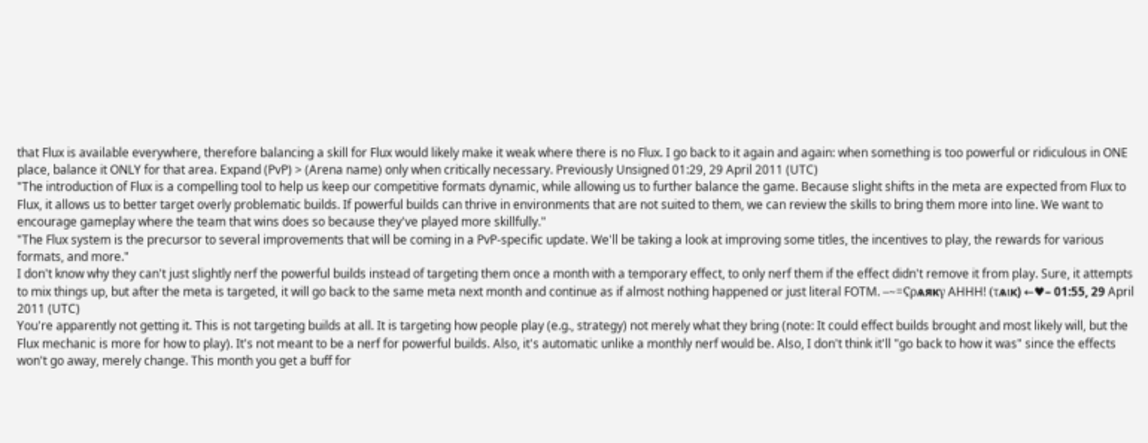that Flux is available everywhere, therefore balancing a skill for Flux would likely make it weak where there is no Flux. I go back to it again and again: when something is too powerful or ridiculous in ONE place, balance it ONLY for that area. Expand (PvP) > (Arena name) only when critically necessary. Previously Unsigned 01:29, 29 April 2011 (UTC)
"The introduction of Flux is a compelling tool to help us keep our competitive formats dynamic, while allowing us to further balance the game. Because slight shifts in the meta are expected from Flux to Flux, it allows us to better target overly problematic builds. If powerful builds can thrive in environments that are not suited to them, we can review the skills to bring them more into line. We want to encourage gameplay where the team that wins does so because they've played more skillfully."
"The Flux system is the precursor to several improvements that will be coming in a PvP-specific update. We'll be taking a look at improving some titles, the incentives to play, the rewards for various formats, and more."
I don't know why they can't just slightly nerf the powerful builds instead of targeting them once a month with a temporary effect, to only nerf them if the effect didn't remove it from play. Sure, it attempts to mix things up, but after the meta is targeted, it will go back to the same meta next month and continue as if almost nothing happened or just literal FOTM. –~=Ϛρѧякγ AHHH! (τѧιк) ←♥– 01:55, 29 April 2011 (UTC)
You're apparently not getting it. This is not targeting builds at all. It is targeting how people play (e.g., strategy) not merely what they bring (note: It could effect builds brought and most likely will, but the Flux mechanic is more for how to play). It's not meant to be a nerf for powerful builds. Also, it's automatic unlike a monthly nerf would be. Also, I don't think it'll "go back to how it was" since the effects won't go away, merely change. This month you get a buff for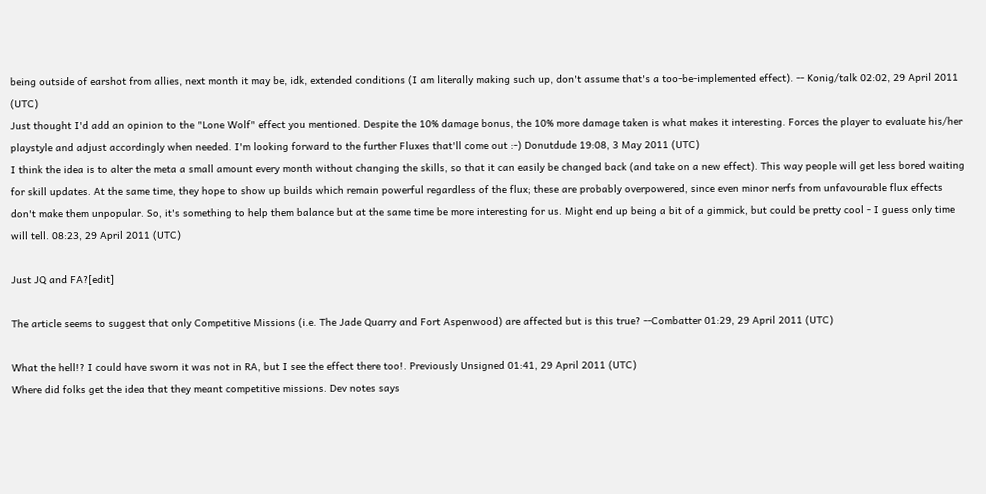being outside of earshot from allies, next month it may be, idk, extended conditions (I am literally making such up, don't assume that's a too-be-implemented effect). -- Konig/talk 02:02, 29 April 2011 (UTC)
Just thought I'd add an opinion to the "Lone Wolf" effect you mentioned. Despite the 10% damage bonus, the 10% more damage taken is what makes it interesting. Forces the player to evaluate his/her playstyle and adjust accordingly when needed. I'm looking forward to the further Fluxes that'll come out :-) Donutdude 19:08, 3 May 2011 (UTC)
I think the idea is to alter the meta a small amount every month without changing the skills, so that it can easily be changed back (and take on a new effect). This way people will get less bored waiting for skill updates. At the same time, they hope to show up builds which remain powerful regardless of the flux; these are probably overpowered, since even minor nerfs from unfavourable flux effects don't make them unpopular. So, it's something to help them balance but at the same time be more interesting for us. Might end up being a bit of a gimmick, but could be pretty cool - I guess only time will tell. 08:23, 29 April 2011 (UTC)

Just JQ and FA?[edit]

The article seems to suggest that only Competitive Missions (i.e. The Jade Quarry and Fort Aspenwood) are affected but is this true? --Combatter 01:29, 29 April 2011 (UTC)

What the hell!? I could have sworn it was not in RA, but I see the effect there too!. Previously Unsigned 01:41, 29 April 2011 (UTC)
Where did folks get the idea that they meant competitive missions. Dev notes says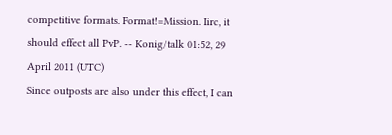competitive formats. Format!=Mission. Iirc, it should effect all PvP. -- Konig/talk 01:52, 29 April 2011 (UTC)
Since outposts are also under this effect, I can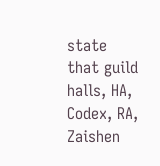state that guild halls, HA, Codex, RA, Zaishen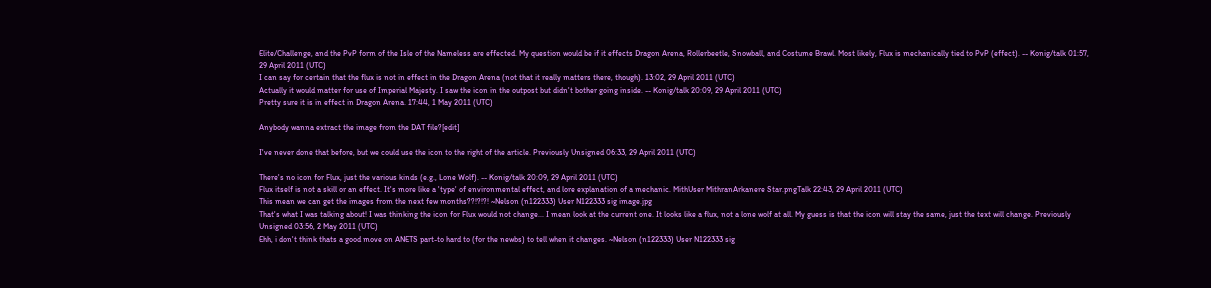Elite/Challenge, and the PvP form of the Isle of the Nameless are effected. My question would be if it effects Dragon Arena, Rollerbeetle, Snowball, and Costume Brawl. Most likely, Flux is mechanically tied to PvP (effect). -- Konig/talk 01:57, 29 April 2011 (UTC)
I can say for certain that the flux is not in effect in the Dragon Arena (not that it really matters there, though). 13:02, 29 April 2011 (UTC)
Actually it would matter for use of Imperial Majesty. I saw the icon in the outpost but didn't bother going inside. -- Konig/talk 20:09, 29 April 2011 (UTC)
Pretty sure it is in effect in Dragon Arena. 17:44, 1 May 2011 (UTC)

Anybody wanna extract the image from the DAT file?[edit]

I've never done that before, but we could use the icon to the right of the article. Previously Unsigned 06:33, 29 April 2011 (UTC)

There's no icon for Flux, just the various kinds (e.g., Lone Wolf). -- Konig/talk 20:09, 29 April 2011 (UTC)
Flux itself is not a skill or an effect. It's more like a 'type' of environmental effect, and lore explanation of a mechanic. MithUser MithranArkanere Star.pngTalk 22:43, 29 April 2011 (UTC)
This mean we can get the images from the next few months??!?!?! ~Nelson (n122333) User N122333 sig image.jpg
That's what I was talking about! I was thinking the icon for Flux would not change... I mean look at the current one. It looks like a flux, not a lone wolf at all. My guess is that the icon will stay the same, just the text will change. Previously Unsigned 03:56, 2 May 2011 (UTC)
Ehh, i don't think thats a good move on ANETS part-to hard to (for the newbs) to tell when it changes. ~Nelson (n122333) User N122333 sig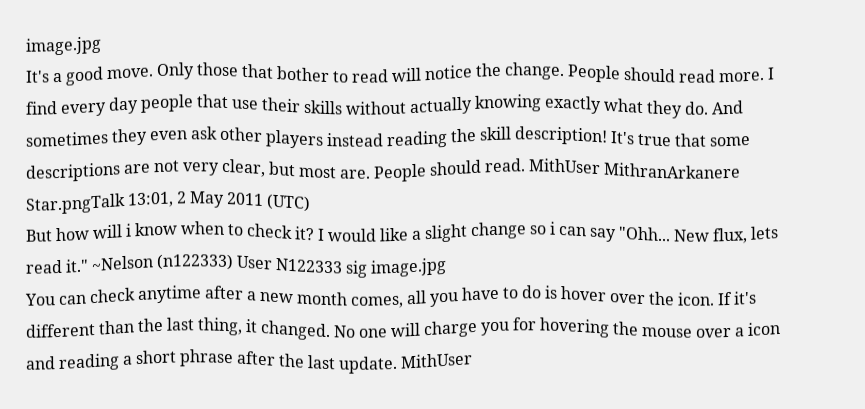image.jpg
It's a good move. Only those that bother to read will notice the change. People should read more. I find every day people that use their skills without actually knowing exactly what they do. And sometimes they even ask other players instead reading the skill description! It's true that some descriptions are not very clear, but most are. People should read. MithUser MithranArkanere Star.pngTalk 13:01, 2 May 2011 (UTC)
But how will i know when to check it? I would like a slight change so i can say "Ohh... New flux, lets read it." ~Nelson (n122333) User N122333 sig image.jpg
You can check anytime after a new month comes, all you have to do is hover over the icon. If it's different than the last thing, it changed. No one will charge you for hovering the mouse over a icon and reading a short phrase after the last update. MithUser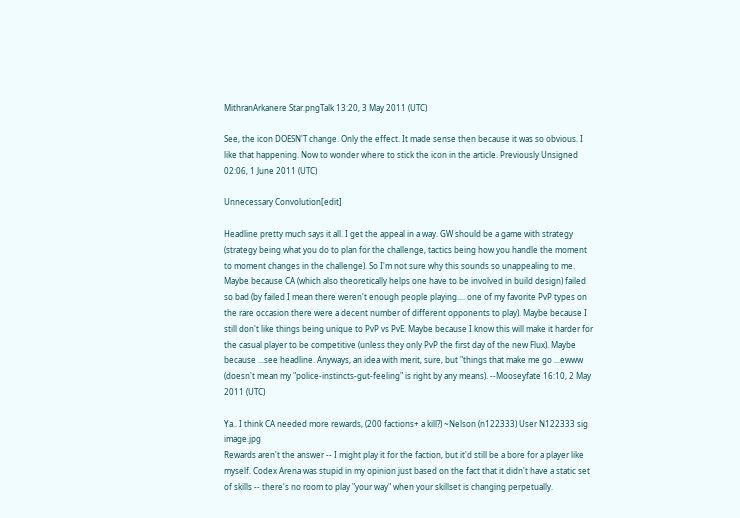MithranArkanere Star.pngTalk 13:20, 3 May 2011 (UTC)

See, the icon DOESN'T change. Only the effect. It made sense then because it was so obvious. I like that happening. Now to wonder where to stick the icon in the article. Previously Unsigned 02:06, 1 June 2011 (UTC)

Unnecessary Convolution[edit]

Headline pretty much says it all. I get the appeal in a way. GW should be a game with strategy (strategy being what you do to plan for the challenge, tactics being how you handle the moment to moment changes in the challenge). So I'm not sure why this sounds so unappealing to me. Maybe because CA (which also theoretically helps one have to be involved in build design) failed so bad (by failed I mean there weren't enough people playing.... one of my favorite PvP types on the rare occasion there were a decent number of different opponents to play). Maybe because I still don't like things being unique to PvP vs PvE. Maybe because I know this will make it harder for the casual player to be competitive (unless they only PvP the first day of the new Flux). Maybe because ...see headline. Anyways, an idea with merit, sure, but "things that make me go ...ewww (doesn't mean my "police-instincts-gut-feeling" is right by any means). --Mooseyfate 16:10, 2 May 2011 (UTC)

Ya.. I think CA needed more rewards, (200 factions+ a kill?) ~Nelson (n122333) User N122333 sig image.jpg
Rewards aren't the answer -- I might play it for the faction, but it'd still be a bore for a player like myself. Codex Arena was stupid in my opinion just based on the fact that it didn't have a static set of skills -- there's no room to play "your way" when your skillset is changing perpetually.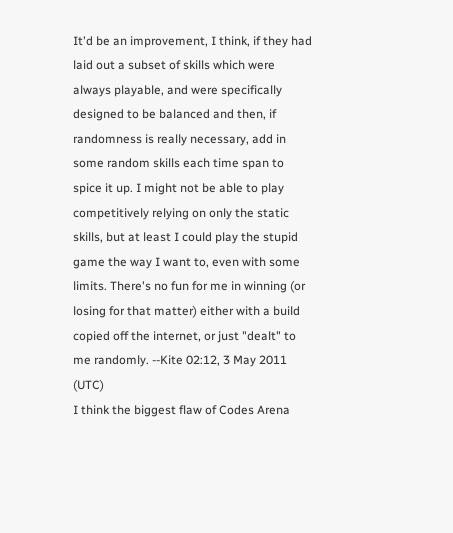It'd be an improvement, I think, if they had laid out a subset of skills which were always playable, and were specifically designed to be balanced and then, if randomness is really necessary, add in some random skills each time span to spice it up. I might not be able to play competitively relying on only the static skills, but at least I could play the stupid game the way I want to, even with some limits. There's no fun for me in winning (or losing for that matter) either with a build copied off the internet, or just "dealt" to me randomly. --Kite 02:12, 3 May 2011 (UTC)
I think the biggest flaw of Codes Arena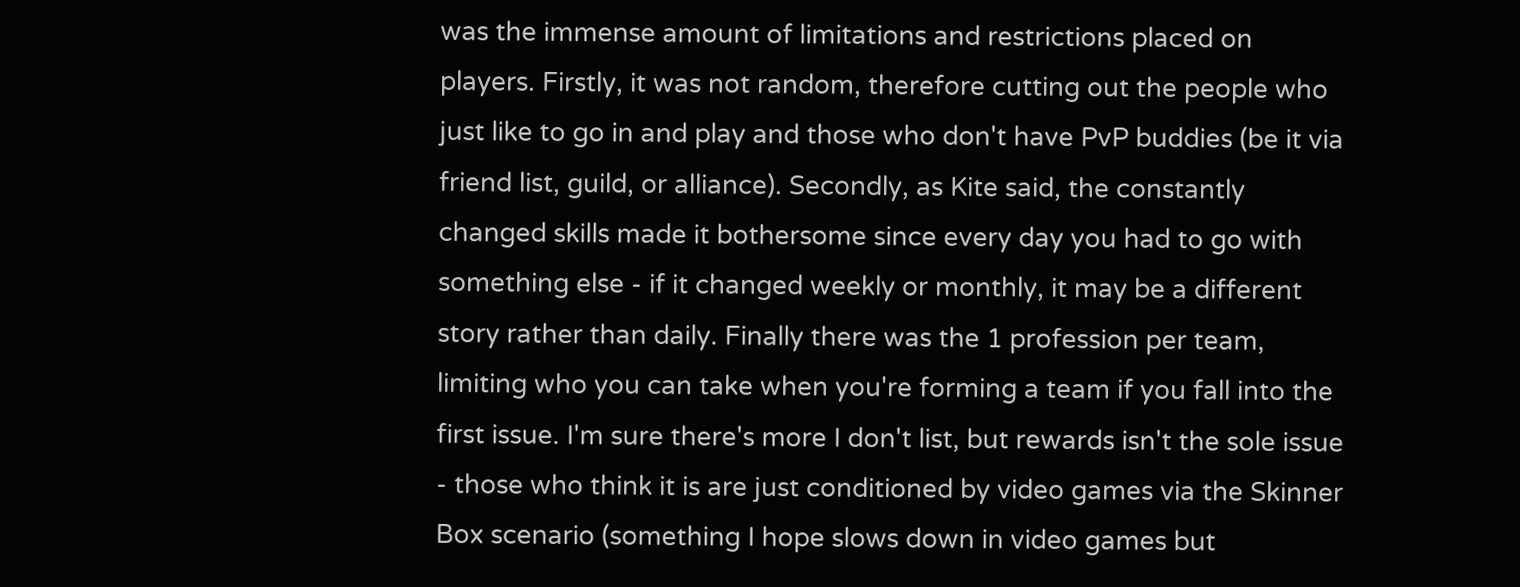was the immense amount of limitations and restrictions placed on players. Firstly, it was not random, therefore cutting out the people who just like to go in and play and those who don't have PvP buddies (be it via friend list, guild, or alliance). Secondly, as Kite said, the constantly changed skills made it bothersome since every day you had to go with something else - if it changed weekly or monthly, it may be a different story rather than daily. Finally there was the 1 profession per team, limiting who you can take when you're forming a team if you fall into the first issue. I'm sure there's more I don't list, but rewards isn't the sole issue - those who think it is are just conditioned by video games via the Skinner Box scenario (something I hope slows down in video games but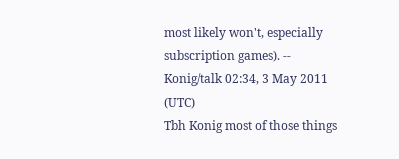most likely won't, especially subscription games). -- Konig/talk 02:34, 3 May 2011 (UTC)
Tbh Konig most of those things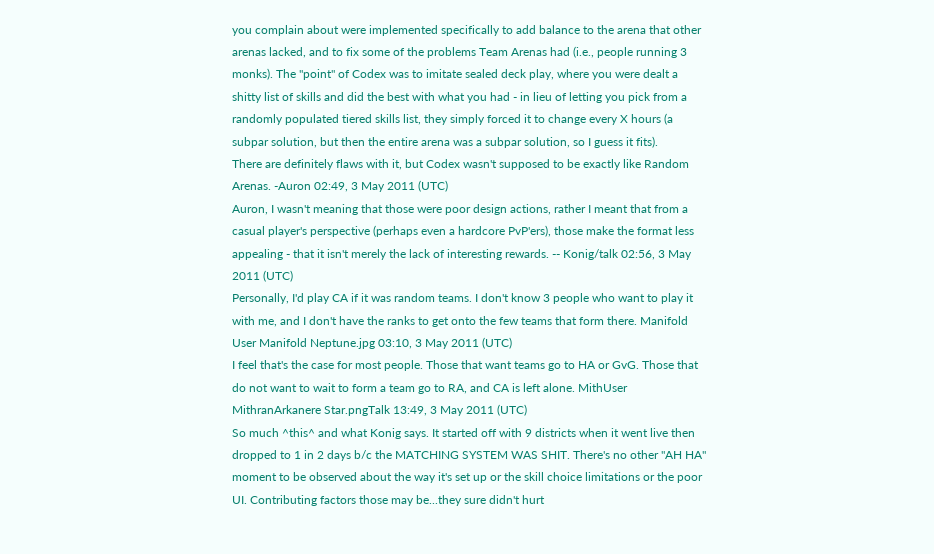you complain about were implemented specifically to add balance to the arena that other arenas lacked, and to fix some of the problems Team Arenas had (i.e., people running 3 monks). The "point" of Codex was to imitate sealed deck play, where you were dealt a shitty list of skills and did the best with what you had - in lieu of letting you pick from a randomly populated tiered skills list, they simply forced it to change every X hours (a subpar solution, but then the entire arena was a subpar solution, so I guess it fits).
There are definitely flaws with it, but Codex wasn't supposed to be exactly like Random Arenas. -Auron 02:49, 3 May 2011 (UTC)
Auron, I wasn't meaning that those were poor design actions, rather I meant that from a casual player's perspective (perhaps even a hardcore PvP'ers), those make the format less appealing - that it isn't merely the lack of interesting rewards. -- Konig/talk 02:56, 3 May 2011 (UTC)
Personally, I'd play CA if it was random teams. I don't know 3 people who want to play it with me, and I don't have the ranks to get onto the few teams that form there. Manifold User Manifold Neptune.jpg 03:10, 3 May 2011 (UTC)
I feel that's the case for most people. Those that want teams go to HA or GvG. Those that do not want to wait to form a team go to RA, and CA is left alone. MithUser MithranArkanere Star.pngTalk 13:49, 3 May 2011 (UTC)
So much ^this^ and what Konig says. It started off with 9 districts when it went live then dropped to 1 in 2 days b/c the MATCHING SYSTEM WAS SHIT. There's no other "AH HA" moment to be observed about the way it's set up or the skill choice limitations or the poor UI. Contributing factors those may be...they sure didn't hurt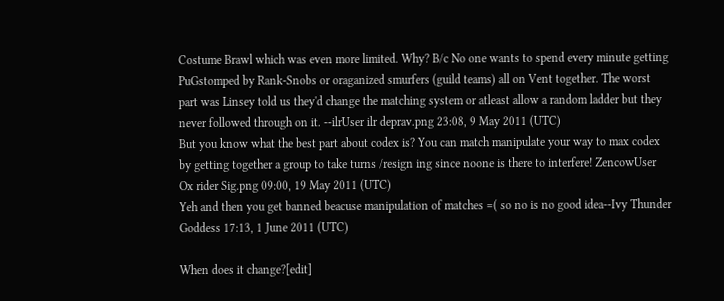Costume Brawl which was even more limited. Why? B/c No one wants to spend every minute getting PuGstomped by Rank-Snobs or oraganized smurfers (guild teams) all on Vent together. The worst part was Linsey told us they'd change the matching system or atleast allow a random ladder but they never followed through on it. --ilrUser ilr deprav.png 23:08, 9 May 2011 (UTC)
But you know what the best part about codex is? You can match manipulate your way to max codex by getting together a group to take turns /resign ing since noone is there to interfere! ZencowUser Ox rider Sig.png 09:00, 19 May 2011 (UTC)
Yeh and then you get banned beacuse manipulation of matches =( so no is no good idea--Ivy Thunder Goddess 17:13, 1 June 2011 (UTC)

When does it change?[edit]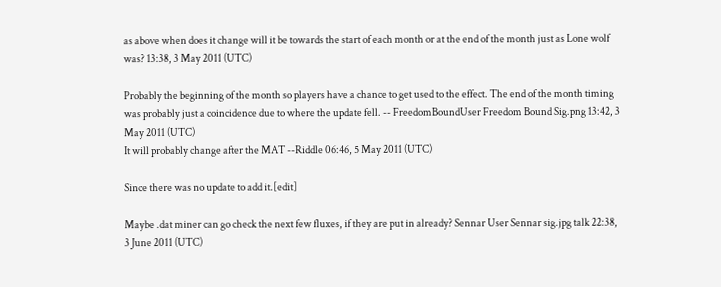as above when does it change will it be towards the start of each month or at the end of the month just as Lone wolf was? 13:38, 3 May 2011 (UTC)

Probably the beginning of the month so players have a chance to get used to the effect. The end of the month timing was probably just a coincidence due to where the update fell. -- FreedomBoundUser Freedom Bound Sig.png 13:42, 3 May 2011 (UTC)
It will probably change after the MAT --Riddle 06:46, 5 May 2011 (UTC)

Since there was no update to add it.[edit]

Maybe .dat miner can go check the next few fluxes, if they are put in already? Sennar User Sennar sig.jpg talk 22:38, 3 June 2011 (UTC)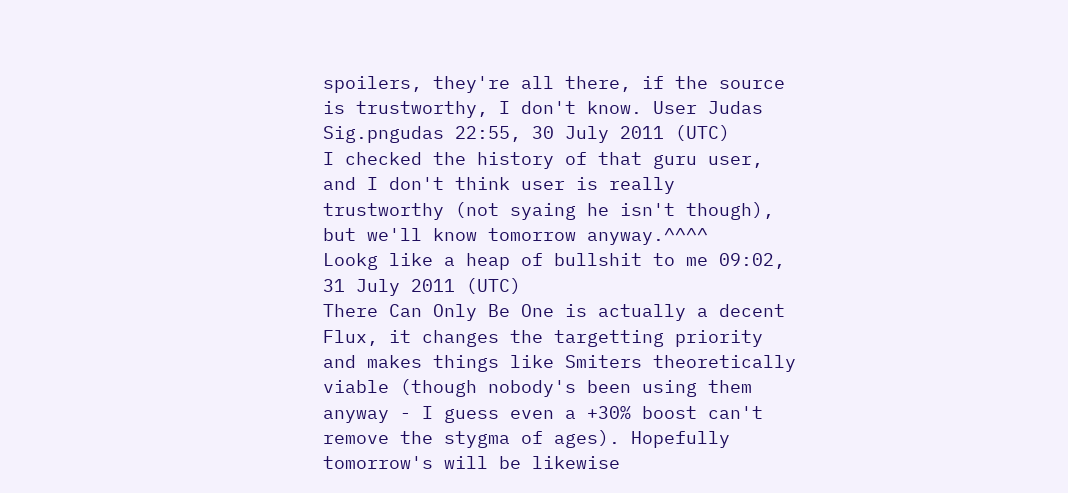spoilers, they're all there, if the source is trustworthy, I don't know. User Judas Sig.pngudas 22:55, 30 July 2011 (UTC)
I checked the history of that guru user, and I don't think user is really trustworthy (not syaing he isn't though), but we'll know tomorrow anyway.^^^^
Lookg like a heap of bullshit to me 09:02, 31 July 2011 (UTC)
There Can Only Be One is actually a decent Flux, it changes the targetting priority and makes things like Smiters theoretically viable (though nobody's been using them anyway - I guess even a +30% boost can't remove the stygma of ages). Hopefully tomorrow's will be likewise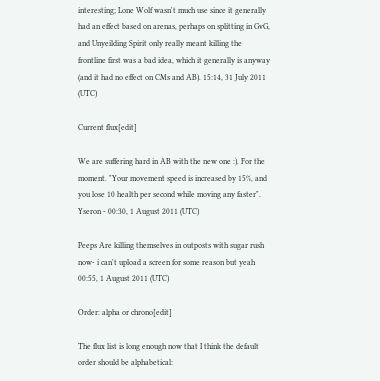interesting; Lone Wolf wasn't much use since it generally had an effect based on arenas, perhaps on splitting in GvG, and Unyeilding Spirit only really meant killing the frontline first was a bad idea, which it generally is anyway (and it had no effect on CMs and AB). 15:14, 31 July 2011 (UTC)

Current flux[edit]

We are suffering hard in AB with the new one :). For the moment. "Your movement speed is increased by 15%, and you lose 10 health per second while moving any faster". Yseron - 00:30, 1 August 2011 (UTC)

Peeps Are killing themselves in outposts with sugar rush now- i can't upload a screen for some reason but yeah 00:55, 1 August 2011 (UTC)

Order: alpha or chrono[edit]

The flux list is long enough now that I think the default order should be alphabetical: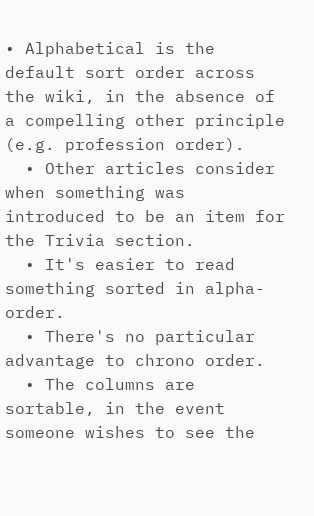• Alphabetical is the default sort order across the wiki, in the absence of a compelling other principle (e.g. profession order).
  • Other articles consider when something was introduced to be an item for the Trivia section.
  • It's easier to read something sorted in alpha-order.
  • There's no particular advantage to chrono order.
  • The columns are sortable, in the event someone wishes to see the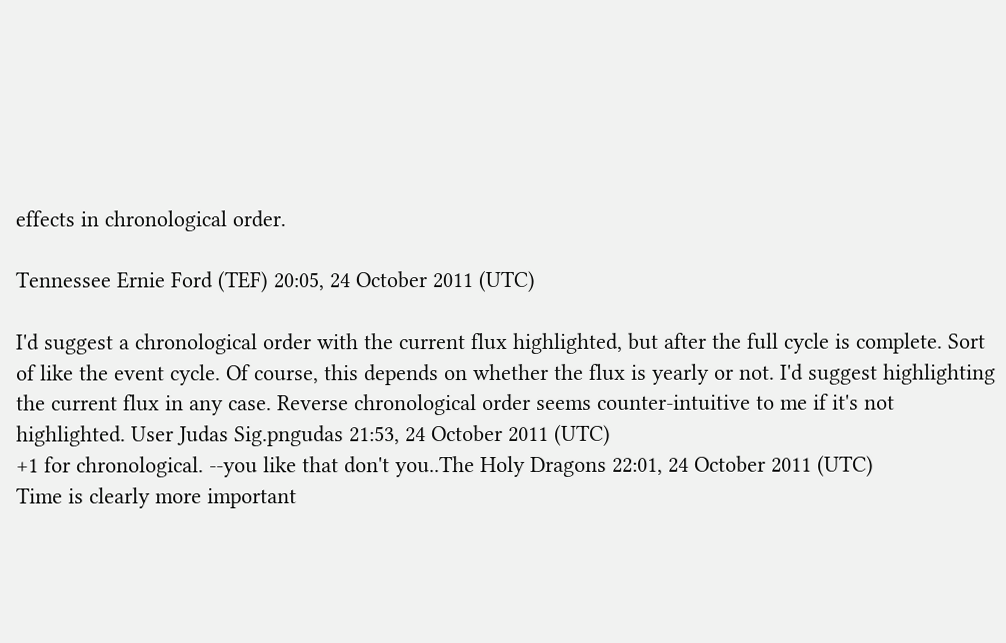effects in chronological order.

Tennessee Ernie Ford (TEF) 20:05, 24 October 2011 (UTC)

I'd suggest a chronological order with the current flux highlighted, but after the full cycle is complete. Sort of like the event cycle. Of course, this depends on whether the flux is yearly or not. I'd suggest highlighting the current flux in any case. Reverse chronological order seems counter-intuitive to me if it's not highlighted. User Judas Sig.pngudas 21:53, 24 October 2011 (UTC)
+1 for chronological. --you like that don't you..The Holy Dragons 22:01, 24 October 2011 (UTC)
Time is clearly more important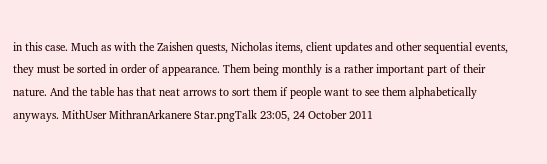in this case. Much as with the Zaishen quests, Nicholas items, client updates and other sequential events, they must be sorted in order of appearance. Them being monthly is a rather important part of their nature. And the table has that neat arrows to sort them if people want to see them alphabetically anyways. MithUser MithranArkanere Star.pngTalk 23:05, 24 October 2011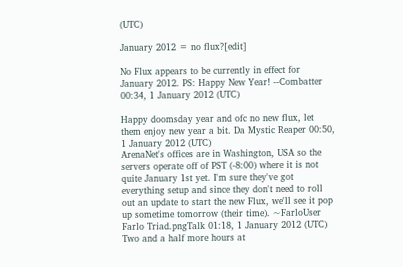(UTC)

January 2012 = no flux?[edit]

No Flux appears to be currently in effect for January 2012. PS: Happy New Year! --Combatter 00:34, 1 January 2012 (UTC)

Happy doomsday year and ofc no new flux, let them enjoy new year a bit. Da Mystic Reaper 00:50, 1 January 2012 (UTC)
ArenaNet's offices are in Washington, USA so the servers operate off of PST (-8:00) where it is not quite January 1st yet. I'm sure they've got everything setup and since they don't need to roll out an update to start the new Flux, we'll see it pop up sometime tomorrow (their time). ~FarloUser Farlo Triad.pngTalk 01:18, 1 January 2012 (UTC)
Two and a half more hours at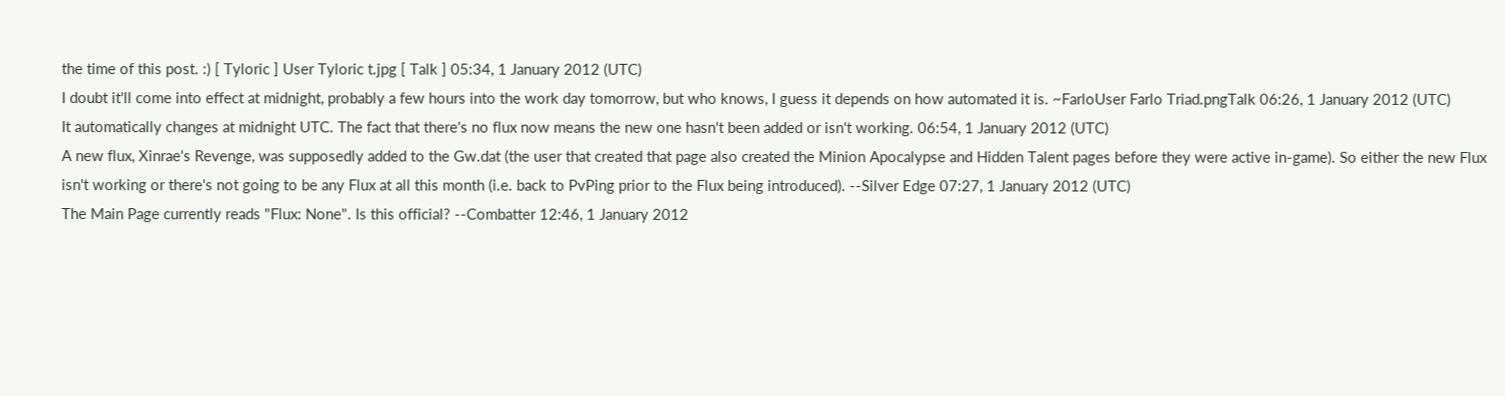the time of this post. :) [ Tyloric ] User Tyloric t.jpg [ Talk ] 05:34, 1 January 2012 (UTC)
I doubt it'll come into effect at midnight, probably a few hours into the work day tomorrow, but who knows, I guess it depends on how automated it is. ~FarloUser Farlo Triad.pngTalk 06:26, 1 January 2012 (UTC)
It automatically changes at midnight UTC. The fact that there's no flux now means the new one hasn't been added or isn't working. 06:54, 1 January 2012 (UTC)
A new flux, Xinrae's Revenge, was supposedly added to the Gw.dat (the user that created that page also created the Minion Apocalypse and Hidden Talent pages before they were active in-game). So either the new Flux isn't working or there's not going to be any Flux at all this month (i.e. back to PvPing prior to the Flux being introduced). --Silver Edge 07:27, 1 January 2012 (UTC)
The Main Page currently reads "Flux: None". Is this official? --Combatter 12:46, 1 January 2012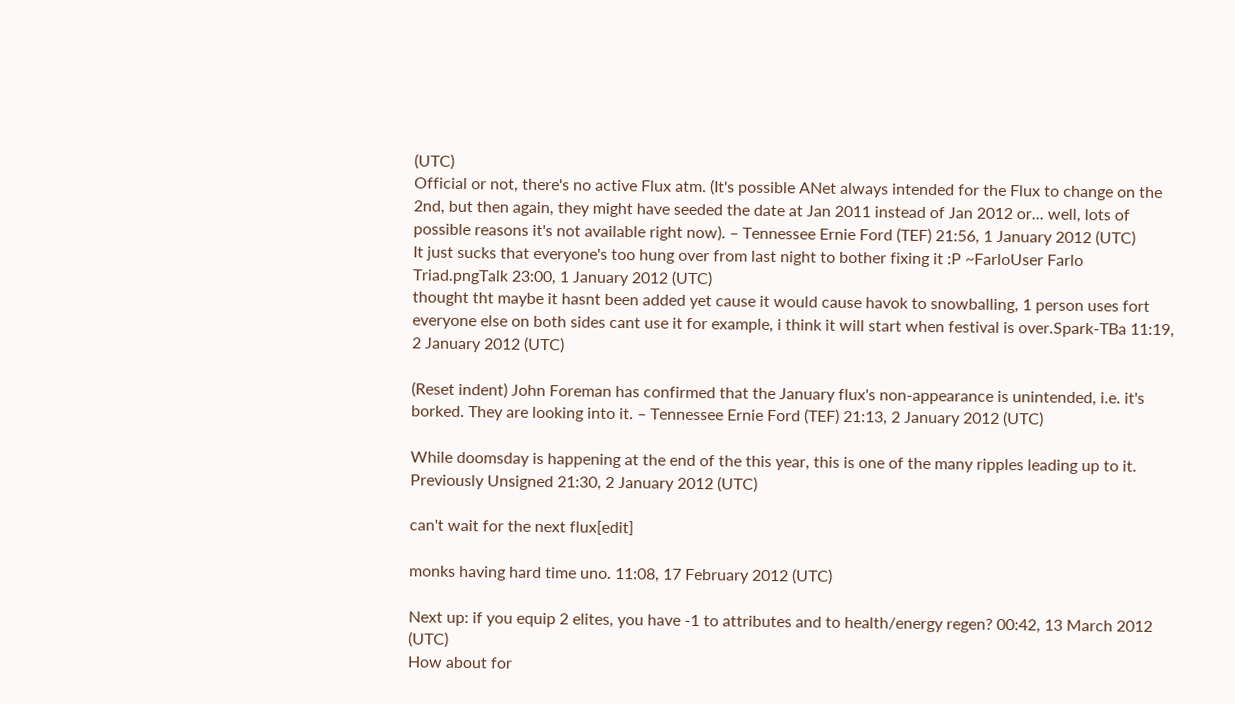(UTC)
Official or not, there's no active Flux atm. (It's possible ANet always intended for the Flux to change on the 2nd, but then again, they might have seeded the date at Jan 2011 instead of Jan 2012 or... well, lots of possible reasons it's not available right now). – Tennessee Ernie Ford (TEF) 21:56, 1 January 2012 (UTC)
It just sucks that everyone's too hung over from last night to bother fixing it :P ~FarloUser Farlo Triad.pngTalk 23:00, 1 January 2012 (UTC)
thought tht maybe it hasnt been added yet cause it would cause havok to snowballing, 1 person uses fort everyone else on both sides cant use it for example, i think it will start when festival is over.Spark-TBa 11:19, 2 January 2012 (UTC)

(Reset indent) John Foreman has confirmed that the January flux's non-appearance is unintended, i.e. it's borked. They are looking into it. – Tennessee Ernie Ford (TEF) 21:13, 2 January 2012 (UTC)

While doomsday is happening at the end of the this year, this is one of the many ripples leading up to it. Previously Unsigned 21:30, 2 January 2012 (UTC)

can't wait for the next flux[edit]

monks having hard time uno. 11:08, 17 February 2012 (UTC)

Next up: if you equip 2 elites, you have -1 to attributes and to health/energy regen? 00:42, 13 March 2012 (UTC)
How about for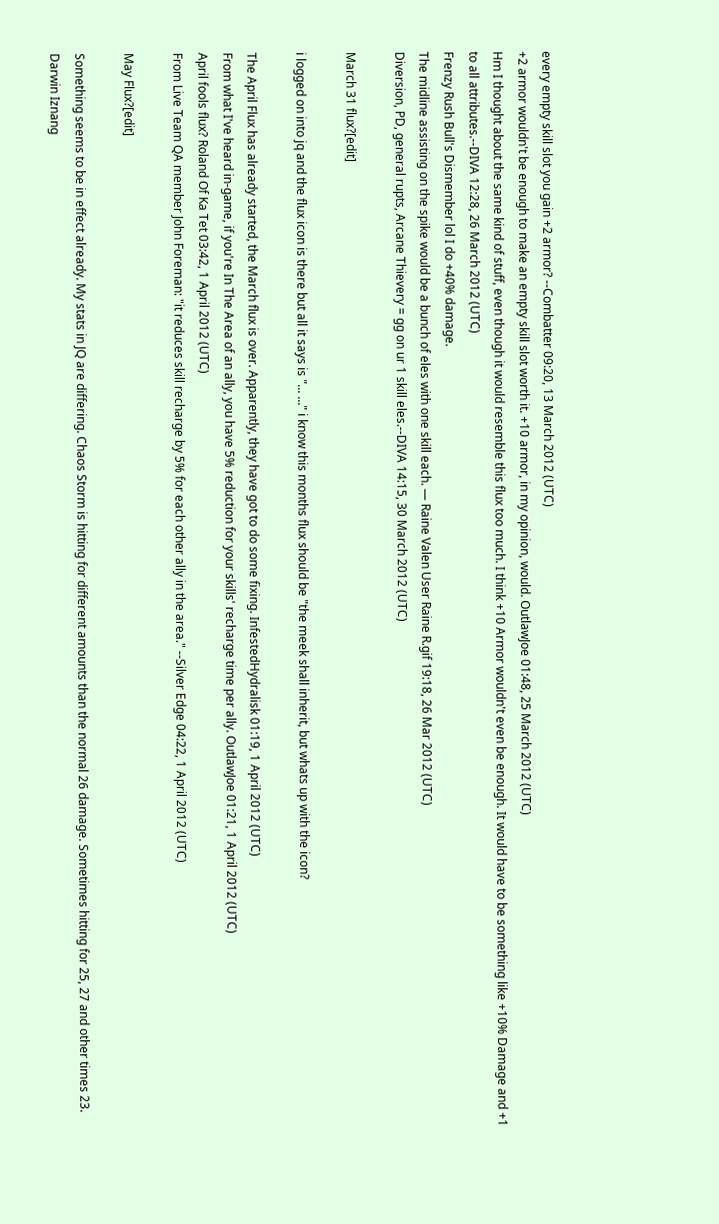every empty skill slot you gain +2 armor? --Combatter 09:20, 13 March 2012 (UTC)
+2 armor wouldn't be enough to make an empty skill slot worth it. +10 armor, in my opinion, would. OutlawJoe 01:48, 25 March 2012 (UTC)
Hm I thought about the same kind of stuff, even though it would resemble this flux too much. I think +10 Armor wouldn't even be enough. It would have to be something like +10% Damage and +1 to all attributes.--DIVA 12:28, 26 March 2012 (UTC)
Frenzy Rush Bull's Dismember lol I do +40% damage.
The midline assisting on the spike would be a bunch of eles with one skill each. — Raine Valen User Raine R.gif 19:18, 26 Mar 2012 (UTC)
Diversion, PD, general rupts, Arcane Thievery = gg on ur 1 skill eles.--DIVA 14:15, 30 March 2012 (UTC)

March 31 flux?[edit]

i logged on into jq and the flux icon is there but all it says is "... ..." i know this months flux should be "the meek shall inherit, but whats up with the icon?

The April Flux has already started, the March flux is over. Apparently, they have got to do some fixing. InfestedHydralisk 01:19, 1 April 2012 (UTC)
From what I've heard in-game, if you're In The Area of an ally, you have 5% reduction for your skills' recharge time per ally. OutlawJoe 01:21, 1 April 2012 (UTC)
April fools flux? Roland Of Ka Tet 03:42, 1 April 2012 (UTC)
From Live Team QA member John Foreman: "it reduces skill recharge by 5% for each other ally in the area." --Silver Edge 04:22, 1 April 2012 (UTC)

May Flux?[edit]

Something seems to be in effect already. My stats in JQ are differing. Chaos Storm is hitting for different amounts than the normal 26 damage. Sometimes hitting for 25, 27 and other times 23. Darwin Iznang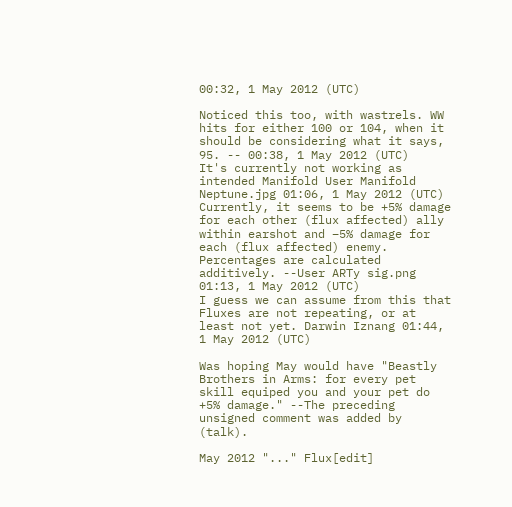00:32, 1 May 2012 (UTC)

Noticed this too, with wastrels. WW hits for either 100 or 104, when it should be considering what it says, 95. -- 00:38, 1 May 2012 (UTC)
It's currently not working as intended Manifold User Manifold Neptune.jpg 01:06, 1 May 2012 (UTC)
Currently, it seems to be +5% damage for each other (flux affected) ally within earshot and −5% damage for each (flux affected) enemy. Percentages are calculated additively. --User ARTy sig.png 01:13, 1 May 2012 (UTC)
I guess we can assume from this that Fluxes are not repeating, or at least not yet. Darwin Iznang 01:44, 1 May 2012 (UTC)

Was hoping May would have "Beastly Brothers in Arms: for every pet skill equiped you and your pet do +5% damage." --The preceding unsigned comment was added by (talk).

May 2012 "..." Flux[edit]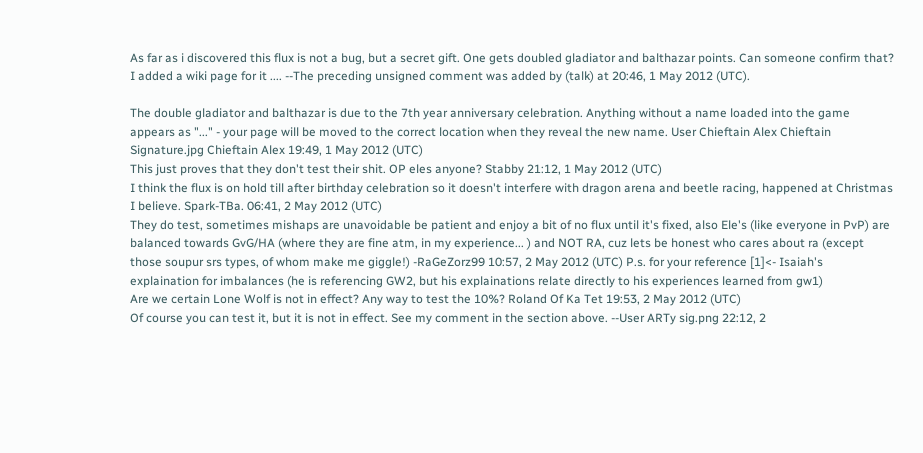As far as i discovered this flux is not a bug, but a secret gift. One gets doubled gladiator and balthazar points. Can someone confirm that? I added a wiki page for it .... --The preceding unsigned comment was added by (talk) at 20:46, 1 May 2012 (UTC).

The double gladiator and balthazar is due to the 7th year anniversary celebration. Anything without a name loaded into the game appears as "..." - your page will be moved to the correct location when they reveal the new name. User Chieftain Alex Chieftain Signature.jpg Chieftain Alex 19:49, 1 May 2012 (UTC)
This just proves that they don't test their shit. OP eles anyone? Stabby 21:12, 1 May 2012 (UTC)
I think the flux is on hold till after birthday celebration so it doesn't interfere with dragon arena and beetle racing, happened at Christmas I believe. Spark-TBa. 06:41, 2 May 2012 (UTC)
They do test, sometimes mishaps are unavoidable be patient and enjoy a bit of no flux until it's fixed, also Ele's (like everyone in PvP) are balanced towards GvG/HA (where they are fine atm, in my experience... ) and NOT RA, cuz lets be honest who cares about ra (except those soupur srs types, of whom make me giggle!) -RaGeZorz99 10:57, 2 May 2012 (UTC) P.s. for your reference [1]<- Isaiah's explaination for imbalances (he is referencing GW2, but his explainations relate directly to his experiences learned from gw1)
Are we certain Lone Wolf is not in effect? Any way to test the 10%? Roland Of Ka Tet 19:53, 2 May 2012 (UTC)
Of course you can test it, but it is not in effect. See my comment in the section above. --User ARTy sig.png 22:12, 2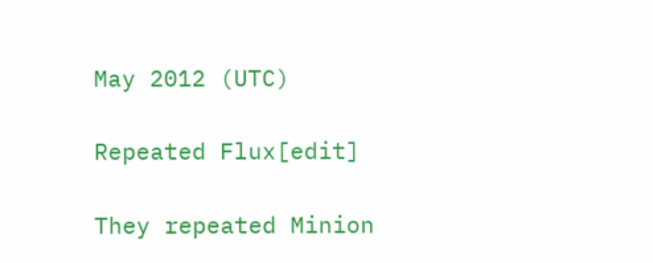May 2012 (UTC)

Repeated Flux[edit]

They repeated Minion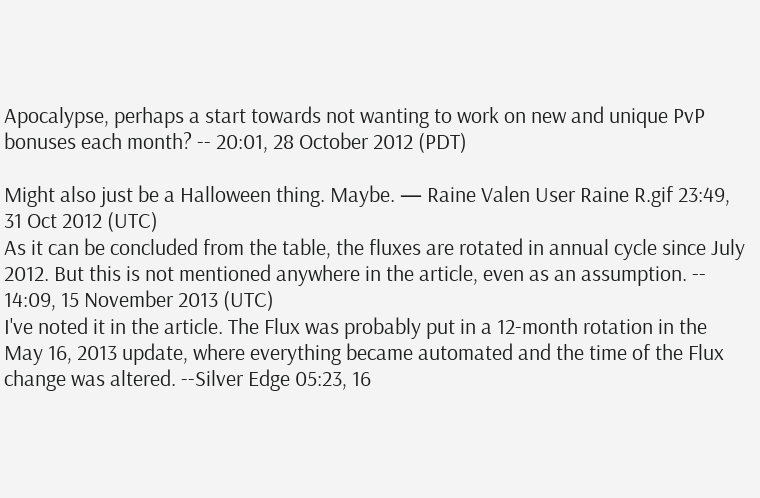Apocalypse, perhaps a start towards not wanting to work on new and unique PvP bonuses each month? -- 20:01, 28 October 2012 (PDT)

Might also just be a Halloween thing. Maybe. — Raine Valen User Raine R.gif 23:49, 31 Oct 2012 (UTC)
As it can be concluded from the table, the fluxes are rotated in annual cycle since July 2012. But this is not mentioned anywhere in the article, even as an assumption. -- 14:09, 15 November 2013 (UTC)
I've noted it in the article. The Flux was probably put in a 12-month rotation in the May 16, 2013 update, where everything became automated and the time of the Flux change was altered. --Silver Edge 05:23, 16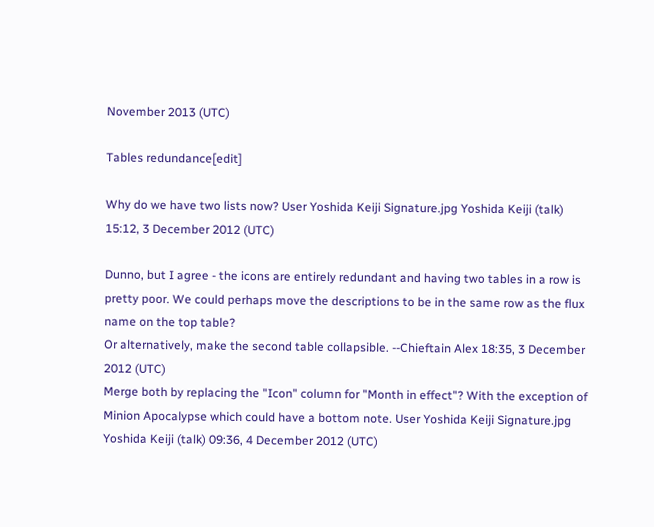November 2013 (UTC)

Tables redundance[edit]

Why do we have two lists now? User Yoshida Keiji Signature.jpg Yoshida Keiji (talk) 15:12, 3 December 2012 (UTC)

Dunno, but I agree - the icons are entirely redundant and having two tables in a row is pretty poor. We could perhaps move the descriptions to be in the same row as the flux name on the top table?
Or alternatively, make the second table collapsible. --Chieftain Alex 18:35, 3 December 2012 (UTC)
Merge both by replacing the "Icon" column for "Month in effect"? With the exception of Minion Apocalypse which could have a bottom note. User Yoshida Keiji Signature.jpg Yoshida Keiji (talk) 09:36, 4 December 2012 (UTC)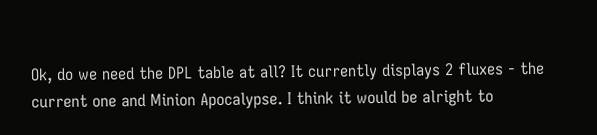Ok, do we need the DPL table at all? It currently displays 2 fluxes - the current one and Minion Apocalypse. I think it would be alright to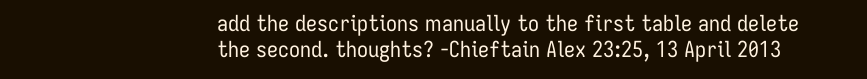add the descriptions manually to the first table and delete the second. thoughts? -Chieftain Alex 23:25, 13 April 2013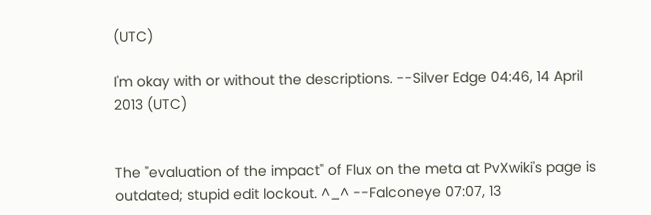(UTC)

I'm okay with or without the descriptions. --Silver Edge 04:46, 14 April 2013 (UTC)


The "evaluation of the impact" of Flux on the meta at PvXwiki's page is outdated; stupid edit lockout. ^_^ --Falconeye 07:07, 13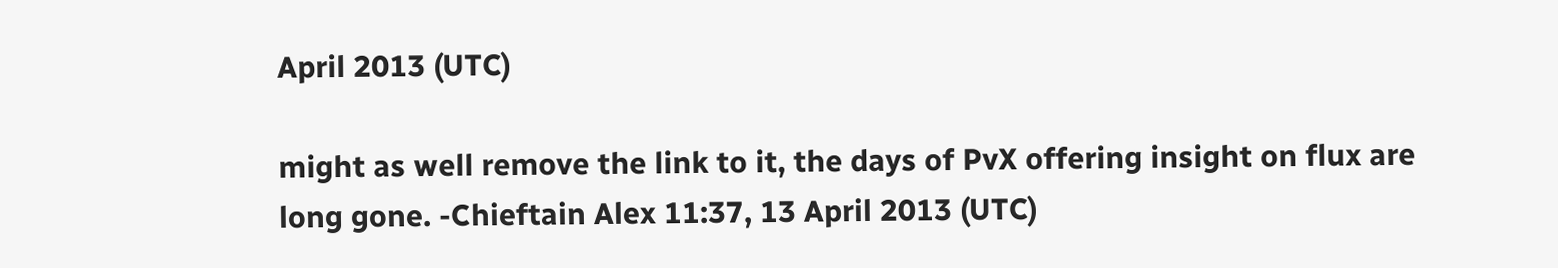April 2013 (UTC)

might as well remove the link to it, the days of PvX offering insight on flux are long gone. -Chieftain Alex 11:37, 13 April 2013 (UTC)